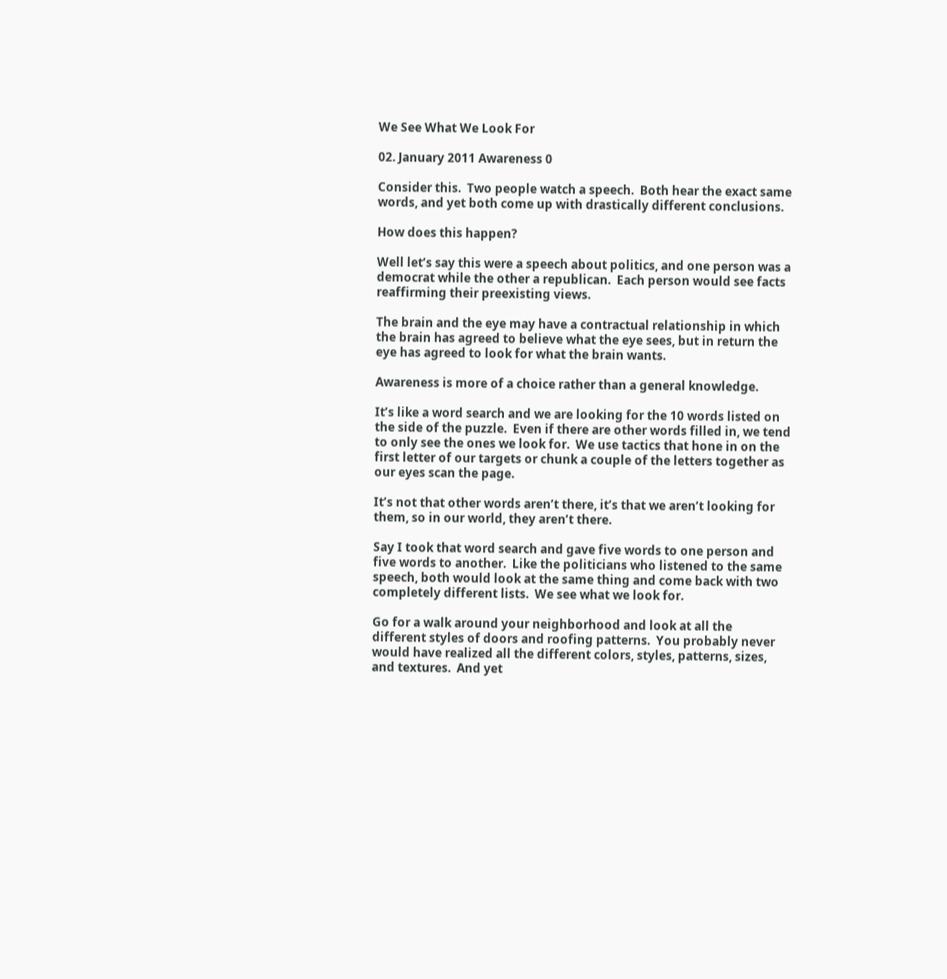We See What We Look For

02. January 2011 Awareness 0

Consider this.  Two people watch a speech.  Both hear the exact same words, and yet both come up with drastically different conclusions.

How does this happen?

Well let’s say this were a speech about politics, and one person was a democrat while the other a republican.  Each person would see facts reaffirming their preexisting views.

The brain and the eye may have a contractual relationship in which the brain has agreed to believe what the eye sees, but in return the eye has agreed to look for what the brain wants.

Awareness is more of a choice rather than a general knowledge.

It’s like a word search and we are looking for the 10 words listed on the side of the puzzle.  Even if there are other words filled in, we tend to only see the ones we look for.  We use tactics that hone in on the first letter of our targets or chunk a couple of the letters together as our eyes scan the page.

It’s not that other words aren’t there, it’s that we aren’t looking for them, so in our world, they aren’t there.

Say I took that word search and gave five words to one person and five words to another.  Like the politicians who listened to the same speech, both would look at the same thing and come back with two completely different lists.  We see what we look for.

Go for a walk around your neighborhood and look at all the different styles of doors and roofing patterns.  You probably never would have realized all the different colors, styles, patterns, sizes, and textures.  And yet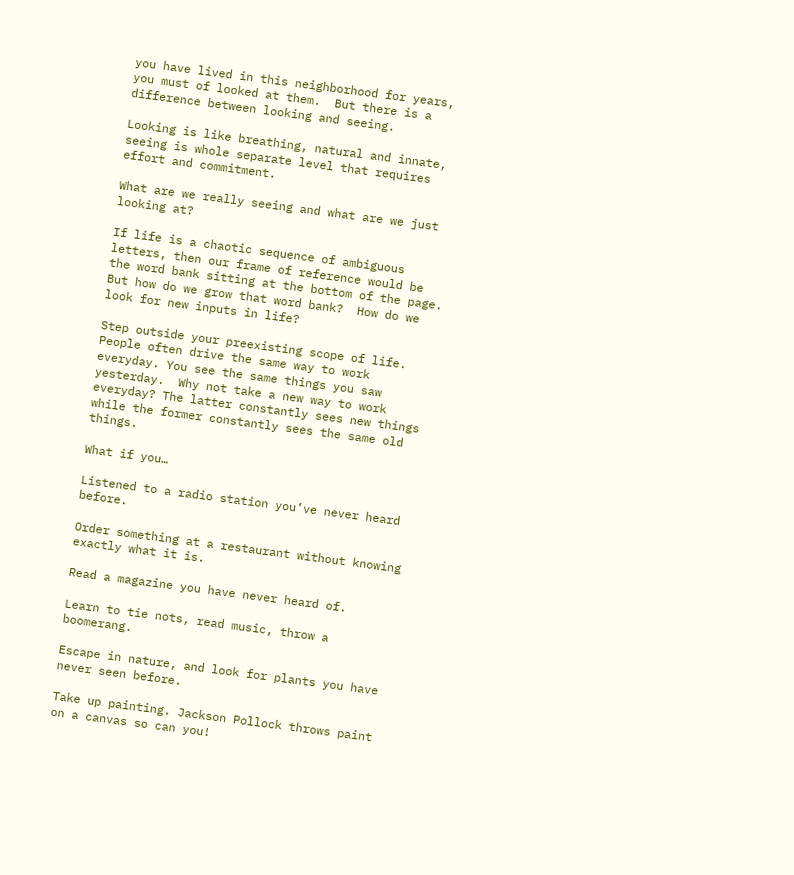you have lived in this neighborhood for years, you must of looked at them.  But there is a difference between looking and seeing.

Looking is like breathing, natural and innate, seeing is whole separate level that requires effort and commitment.

What are we really seeing and what are we just looking at?

If life is a chaotic sequence of ambiguous letters, then our frame of reference would be the word bank sitting at the bottom of the page.  But how do we grow that word bank?  How do we look for new inputs in life?

Step outside your preexisting scope of life.  People often drive the same way to work everyday. You see the same things you saw yesterday.  Why not take a new way to work everyday? The latter constantly sees new things while the former constantly sees the same old things.

What if you…

Listened to a radio station you’ve never heard before.

Order something at a restaurant without knowing exactly what it is.

Read a magazine you have never heard of.

Learn to tie nots, read music, throw a boomerang.

Escape in nature, and look for plants you have never seen before.

Take up painting. Jackson Pollock throws paint on a canvas so can you!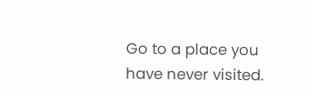Go to a place you have never visited.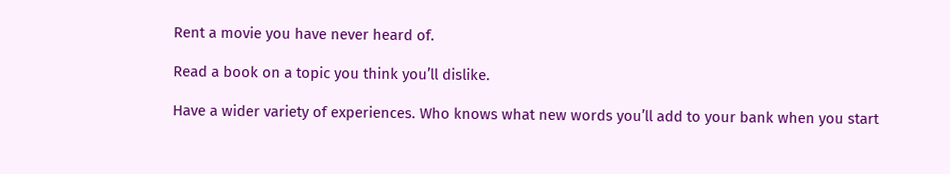Rent a movie you have never heard of.

Read a book on a topic you think you’ll dislike.

Have a wider variety of experiences. Who knows what new words you’ll add to your bank when you start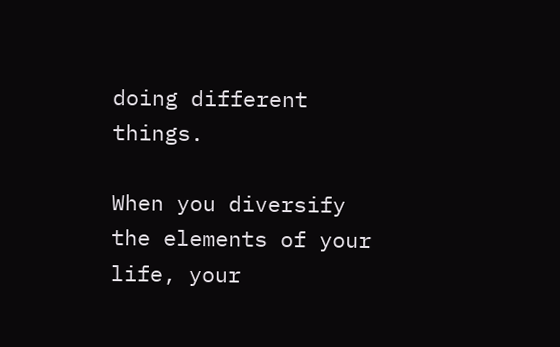doing different things.

When you diversify the elements of your life, your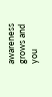awareness grows and you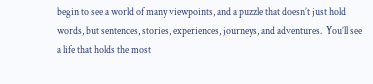begin to see a world of many viewpoints, and a puzzle that doesn’t just hold words, but sentences, stories, experiences, journeys, and adventures.  You’ll see a life that holds the most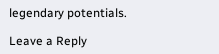legendary potentials.

Leave a Reply